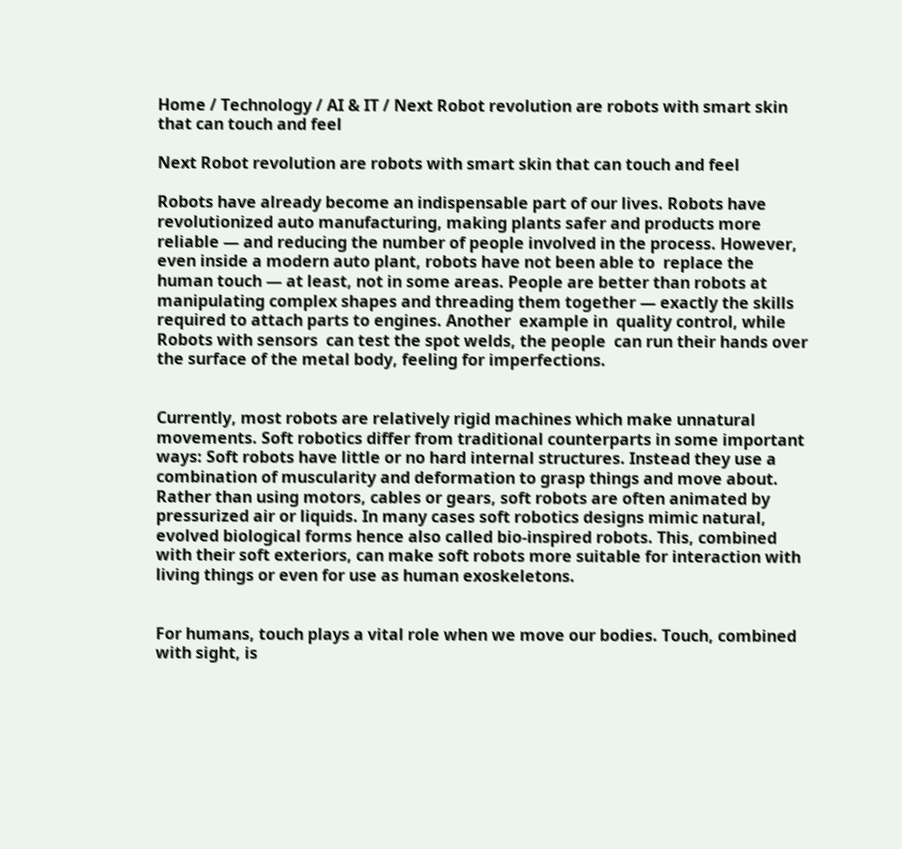Home / Technology / AI & IT / Next Robot revolution are robots with smart skin that can touch and feel

Next Robot revolution are robots with smart skin that can touch and feel

Robots have already become an indispensable part of our lives. Robots have revolutionized auto manufacturing, making plants safer and products more reliable — and reducing the number of people involved in the process. However, even inside a modern auto plant, robots have not been able to  replace the human touch — at least, not in some areas. People are better than robots at manipulating complex shapes and threading them together — exactly the skills required to attach parts to engines. Another  example in  quality control, while Robots with sensors  can test the spot welds, the people  can run their hands over the surface of the metal body, feeling for imperfections.


Currently, most robots are relatively rigid machines which make unnatural movements. Soft robotics differ from traditional counterparts in some important ways: Soft robots have little or no hard internal structures. Instead they use a combination of muscularity and deformation to grasp things and move about. Rather than using motors, cables or gears, soft robots are often animated by pressurized air or liquids. In many cases soft robotics designs mimic natural, evolved biological forms hence also called bio-inspired robots. This, combined with their soft exteriors, can make soft robots more suitable for interaction with living things or even for use as human exoskeletons.


For humans, touch plays a vital role when we move our bodies. Touch, combined with sight, is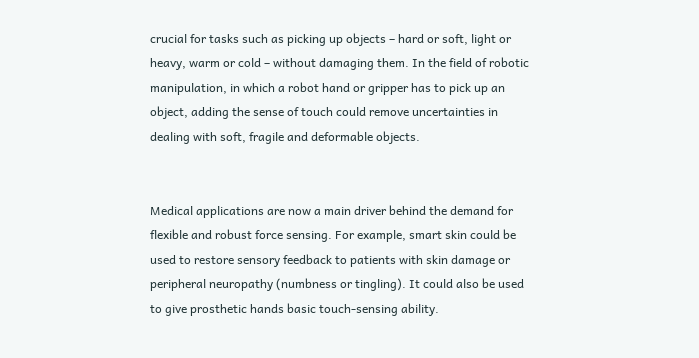crucial for tasks such as picking up objects – hard or soft, light or heavy, warm or cold – without damaging them. In the field of robotic manipulation, in which a robot hand or gripper has to pick up an object, adding the sense of touch could remove uncertainties in dealing with soft, fragile and deformable objects.


Medical applications are now a main driver behind the demand for flexible and robust force sensing. For example, smart skin could be used to restore sensory feedback to patients with skin damage or peripheral neuropathy (numbness or tingling). It could also be used to give prosthetic hands basic touch-sensing ability.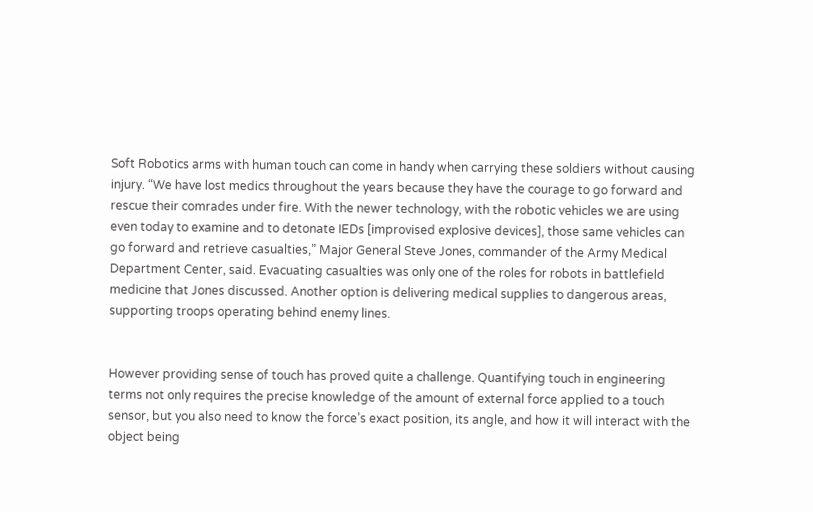Soft Robotics arms with human touch can come in handy when carrying these soldiers without causing injury. “We have lost medics throughout the years because they have the courage to go forward and rescue their comrades under fire. With the newer technology, with the robotic vehicles we are using even today to examine and to detonate IEDs [improvised explosive devices], those same vehicles can go forward and retrieve casualties,” Major General Steve Jones, commander of the Army Medical Department Center, said. Evacuating casualties was only one of the roles for robots in battlefield medicine that Jones discussed. Another option is delivering medical supplies to dangerous areas, supporting troops operating behind enemy lines.


However providing sense of touch has proved quite a challenge. Quantifying touch in engineering terms not only requires the precise knowledge of the amount of external force applied to a touch sensor, but you also need to know the force’s exact position, its angle, and how it will interact with the object being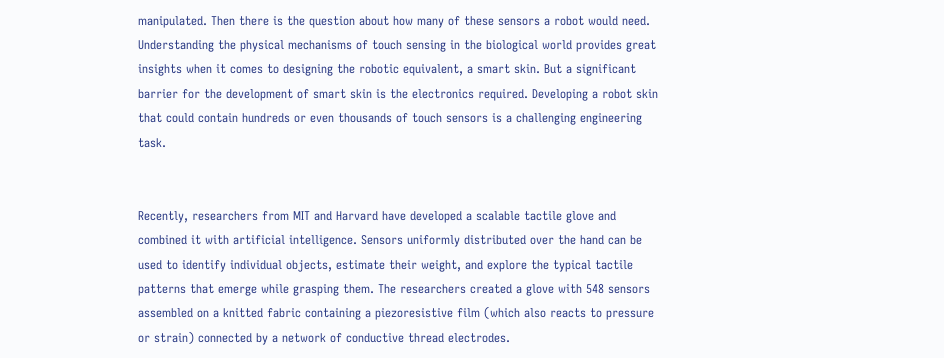manipulated. Then there is the question about how many of these sensors a robot would need. Understanding the physical mechanisms of touch sensing in the biological world provides great insights when it comes to designing the robotic equivalent, a smart skin. But a significant barrier for the development of smart skin is the electronics required. Developing a robot skin that could contain hundreds or even thousands of touch sensors is a challenging engineering task.


Recently, researchers from MIT and Harvard have developed a scalable tactile glove and combined it with artificial intelligence. Sensors uniformly distributed over the hand can be used to identify individual objects, estimate their weight, and explore the typical tactile patterns that emerge while grasping them. The researchers created a glove with 548 sensors assembled on a knitted fabric containing a piezoresistive film (which also reacts to pressure or strain) connected by a network of conductive thread electrodes.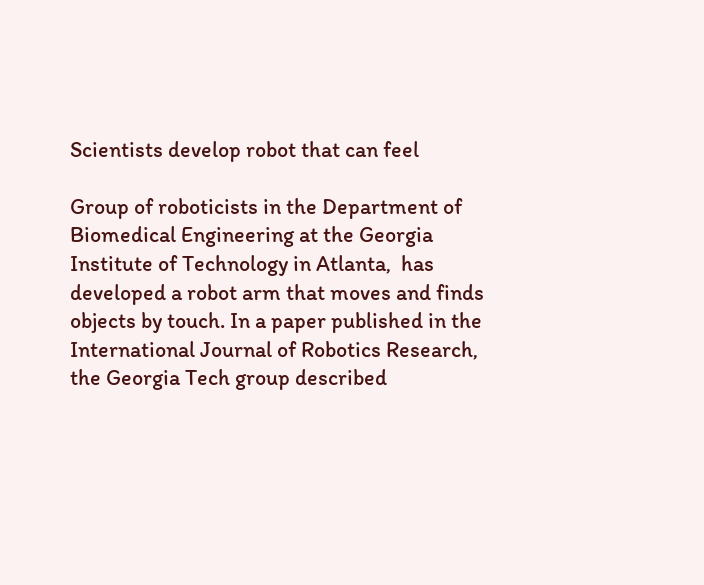Scientists develop robot that can feel

Group of roboticists in the Department of Biomedical Engineering at the Georgia Institute of Technology in Atlanta,  has developed a robot arm that moves and finds objects by touch. In a paper published in the International Journal of Robotics Research, the Georgia Tech group described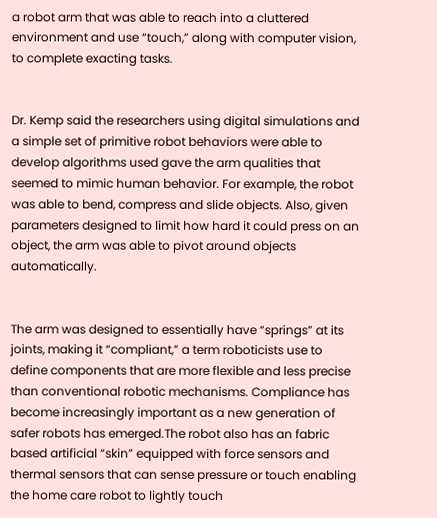a robot arm that was able to reach into a cluttered environment and use “touch,” along with computer vision, to complete exacting tasks.


Dr. Kemp said the researchers using digital simulations and a simple set of primitive robot behaviors were able to develop algorithms used gave the arm qualities that seemed to mimic human behavior. For example, the robot was able to bend, compress and slide objects. Also, given parameters designed to limit how hard it could press on an object, the arm was able to pivot around objects automatically.


The arm was designed to essentially have “springs” at its joints, making it “compliant,” a term roboticists use to define components that are more flexible and less precise than conventional robotic mechanisms. Compliance has become increasingly important as a new generation of safer robots has emerged.The robot also has an fabric based artificial “skin” equipped with force sensors and thermal sensors that can sense pressure or touch enabling the home care robot to lightly touch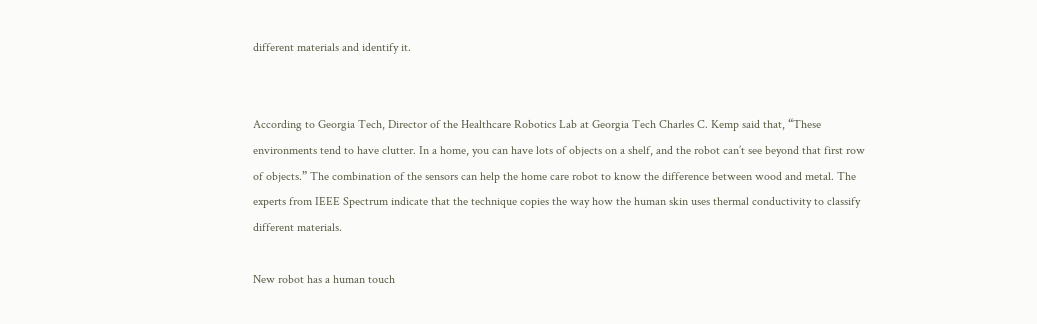different materials and identify it.


According to Georgia Tech, Director of the Healthcare Robotics Lab at Georgia Tech Charles C. Kemp said that, “These environments tend to have clutter. In a home, you can have lots of objects on a shelf, and the robot can’t see beyond that first row of objects.” The combination of the sensors can help the home care robot to know the difference between wood and metal. The experts from IEEE Spectrum indicate that the technique copies the way how the human skin uses thermal conductivity to classify different materials.

New robot has a human touch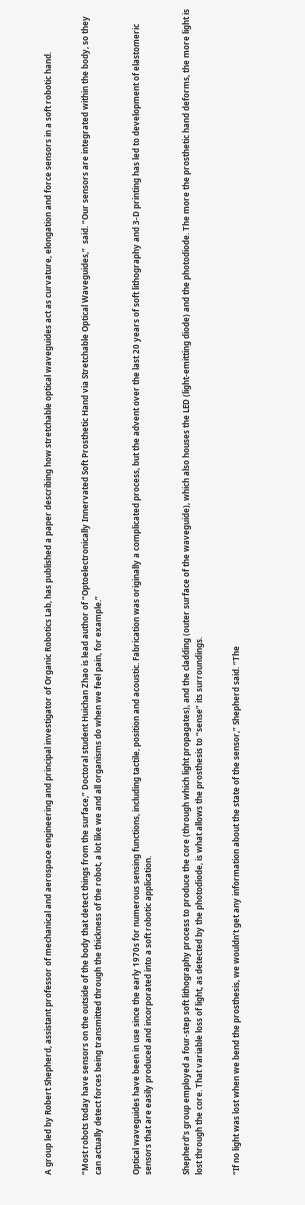A group led by Robert Shepherd, assistant professor of mechanical and aerospace engineering and principal investigator of Organic Robotics Lab, has published a paper describing how stretchable optical waveguides act as curvature, elongation and force sensors in a soft robotic hand.


“Most robots today have sensors on the outside of the body that detect things from the surface,” Doctoral student Huichan Zhao is lead author of “Optoelectronically Innervated Soft Prosthetic Hand via Stretchable Optical Waveguides,”  said. “Our sensors are integrated within the body, so they can actually detect forces being transmitted through the thickness of the robot, a lot like we and all organisms do when we feel pain, for example.”


Optical waveguides have been in use since the early 1970s for numerous sensing functions, including tactile, position and acoustic. Fabrication was originally a complicated process, but the advent over the last 20 years of soft lithography and 3-D printing has led to development of elastomeric sensors that are easily produced and incorporated into a soft robotic application.


Shepherd’s group employed a four-step soft lithography process to produce the core (through which light propagates), and the cladding (outer surface of the waveguide), which also houses the LED (light-emitting diode) and the photodiode. The more the prosthetic hand deforms, the more light is lost through the core. That variable loss of light, as detected by the photodiode, is what allows the prosthesis to “sense” its surroundings.


“If no light was lost when we bend the prosthesis, we wouldn’t get any information about the state of the sensor,” Shepherd said. “The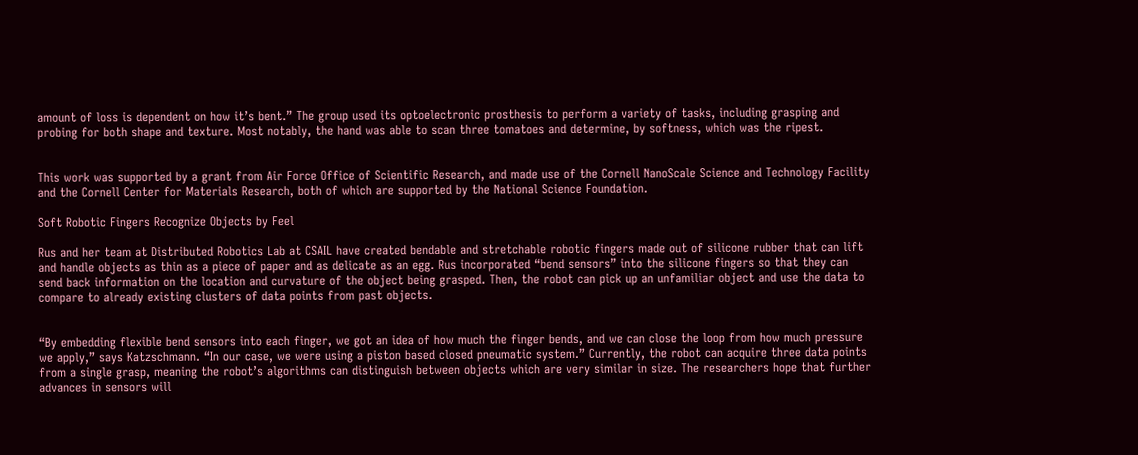amount of loss is dependent on how it’s bent.” The group used its optoelectronic prosthesis to perform a variety of tasks, including grasping and probing for both shape and texture. Most notably, the hand was able to scan three tomatoes and determine, by softness, which was the ripest.


This work was supported by a grant from Air Force Office of Scientific Research, and made use of the Cornell NanoScale Science and Technology Facility and the Cornell Center for Materials Research, both of which are supported by the National Science Foundation.

Soft Robotic Fingers Recognize Objects by Feel

Rus and her team at Distributed Robotics Lab at CSAIL have created bendable and stretchable robotic fingers made out of silicone rubber that can lift and handle objects as thin as a piece of paper and as delicate as an egg. Rus incorporated “bend sensors” into the silicone fingers so that they can send back information on the location and curvature of the object being grasped. Then, the robot can pick up an unfamiliar object and use the data to compare to already existing clusters of data points from past objects.


“By embedding flexible bend sensors into each finger, we got an idea of how much the finger bends, and we can close the loop from how much pressure we apply,” says Katzschmann. “In our case, we were using a piston based closed pneumatic system.” Currently, the robot can acquire three data points from a single grasp, meaning the robot’s algorithms can distinguish between objects which are very similar in size. The researchers hope that further advances in sensors will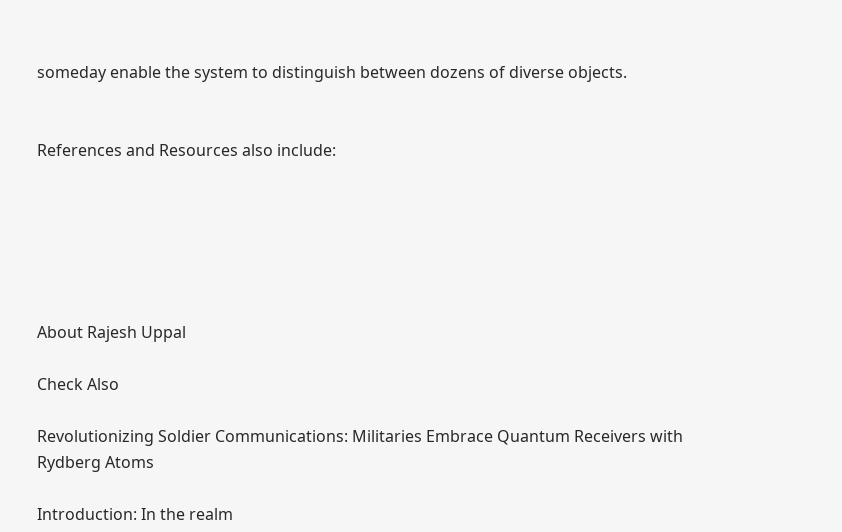someday enable the system to distinguish between dozens of diverse objects.


References and Resources also include:






About Rajesh Uppal

Check Also

Revolutionizing Soldier Communications: Militaries Embrace Quantum Receivers with Rydberg Atoms

Introduction: In the realm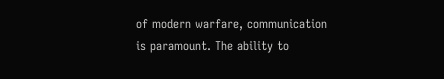of modern warfare, communication is paramount. The ability to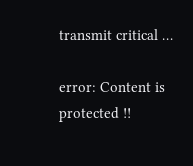transmit critical …

error: Content is protected !!